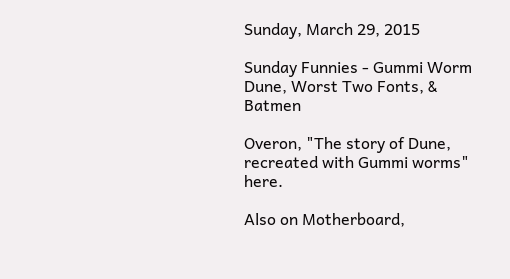Sunday, March 29, 2015

Sunday Funnies - Gummi Worm Dune, Worst Two Fonts, & Batmen

Overon, "The story of Dune, recreated with Gummi worms" here.

Also on Motherboard,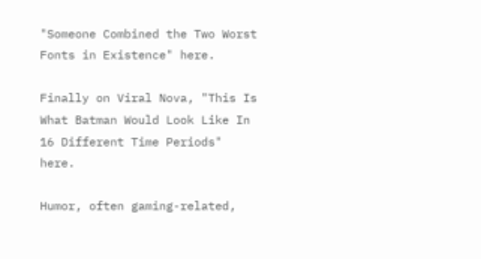"Someone Combined the Two Worst Fonts in Existence" here.

Finally on Viral Nova, "This Is What Batman Would Look Like In 16 Different Time Periods" here.

Humor, often gaming-related,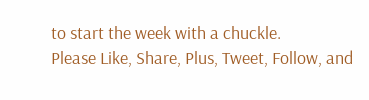to start the week with a chuckle.
Please Like, Share, Plus, Tweet, Follow, and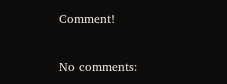Comment!

No comments: